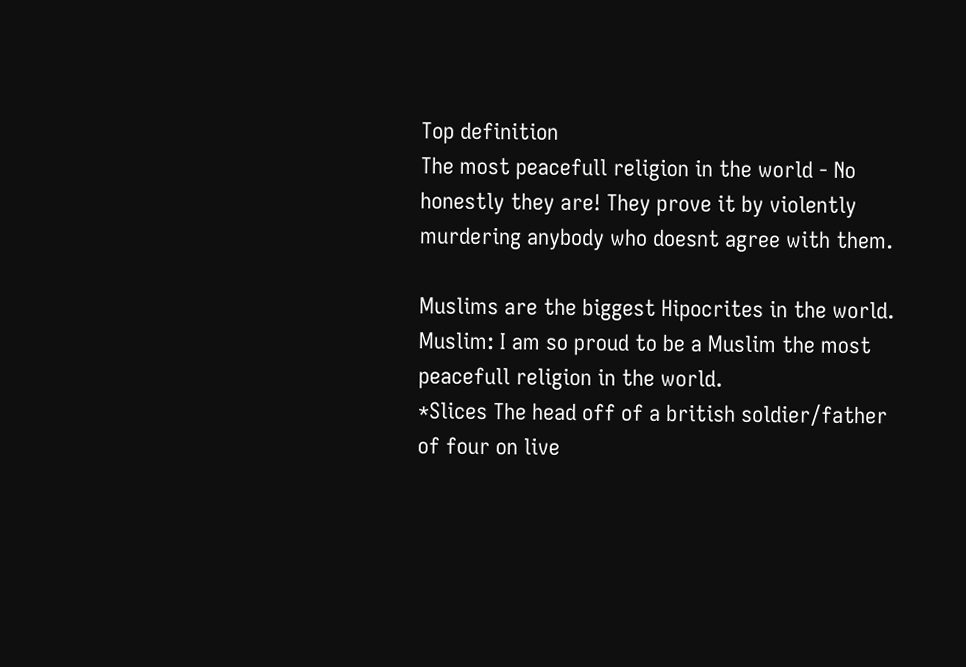Top definition
The most peacefull religion in the world - No honestly they are! They prove it by violently murdering anybody who doesnt agree with them.

Muslims are the biggest Hipocrites in the world.
Muslim: I am so proud to be a Muslim the most peacefull religion in the world.
*Slices The head off of a british soldier/father of four on live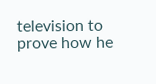television to prove how he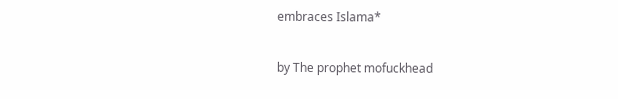embraces Islama*

by The prophet mofuckhead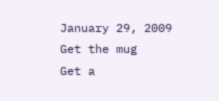January 29, 2009
Get the mug
Get a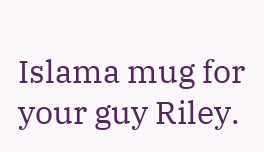Islama mug for your guy Riley.